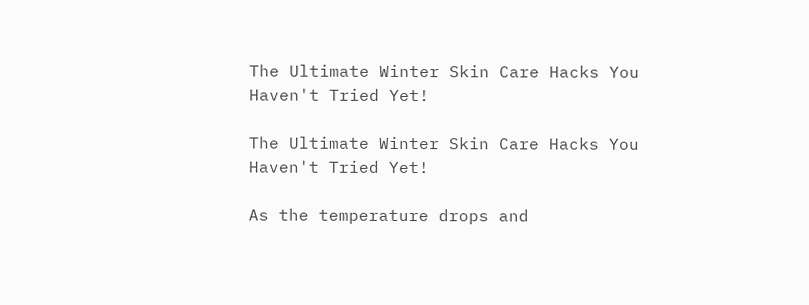The Ultimate Winter Skin Care Hacks You Haven't Tried Yet!

The Ultimate Winter Skin Care Hacks You Haven't Tried Yet!

As the temperature drops and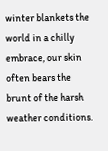winter blankets the world in a chilly embrace, our skin often bears the brunt of the harsh weather conditions.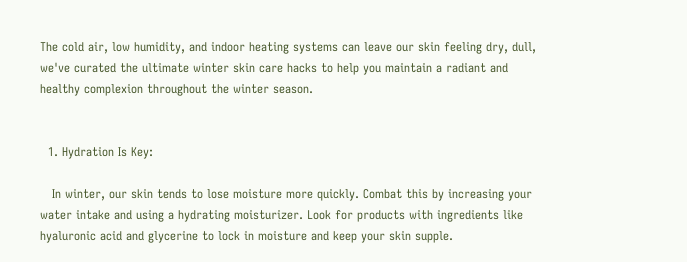The cold air, low humidity, and indoor heating systems can leave our skin feeling dry, dull, we've curated the ultimate winter skin care hacks to help you maintain a radiant and healthy complexion throughout the winter season.


  1. Hydration Is Key:

   In winter, our skin tends to lose moisture more quickly. Combat this by increasing your water intake and using a hydrating moisturizer. Look for products with ingredients like hyaluronic acid and glycerine to lock in moisture and keep your skin supple.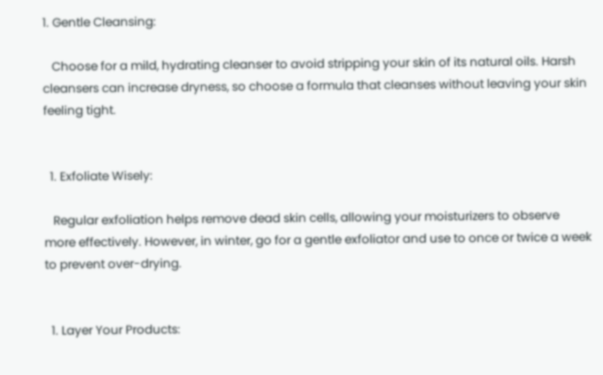1. Gentle Cleansing:

   Choose for a mild, hydrating cleanser to avoid stripping your skin of its natural oils. Harsh cleansers can increase dryness, so choose a formula that cleanses without leaving your skin feeling tight.


  1. Exfoliate Wisely:

   Regular exfoliation helps remove dead skin cells, allowing your moisturizers to observe more effectively. However, in winter, go for a gentle exfoliator and use to once or twice a week to prevent over-drying.


  1. Layer Your Products: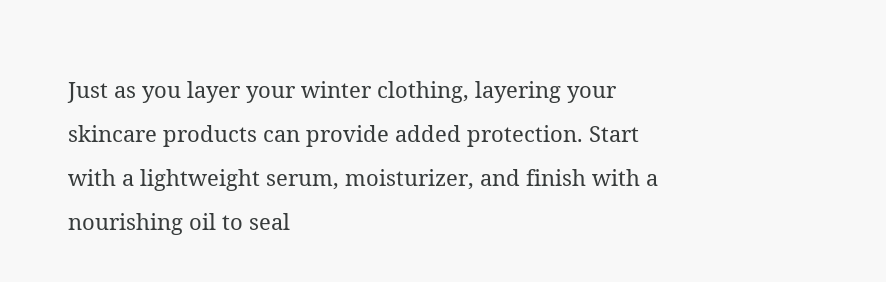Just as you layer your winter clothing, layering your skincare products can provide added protection. Start with a lightweight serum, moisturizer, and finish with a nourishing oil to seal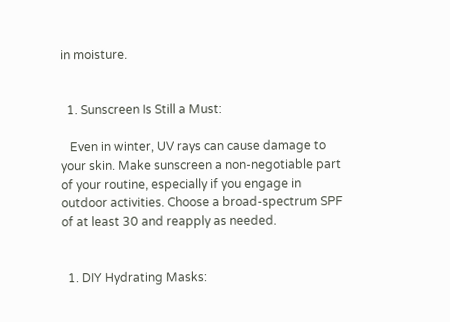in moisture.


  1. Sunscreen Is Still a Must:

   Even in winter, UV rays can cause damage to your skin. Make sunscreen a non-negotiable part of your routine, especially if you engage in outdoor activities. Choose a broad-spectrum SPF of at least 30 and reapply as needed.


  1. DIY Hydrating Masks: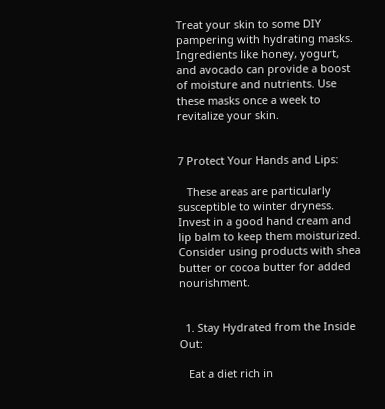Treat your skin to some DIY pampering with hydrating masks. Ingredients like honey, yogurt, and avocado can provide a boost of moisture and nutrients. Use these masks once a week to revitalize your skin.


7 Protect Your Hands and Lips:

   These areas are particularly susceptible to winter dryness. Invest in a good hand cream and lip balm to keep them moisturized. Consider using products with shea butter or cocoa butter for added nourishment.


  1. Stay Hydrated from the Inside Out:

   Eat a diet rich in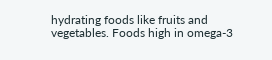hydrating foods like fruits and vegetables. Foods high in omega-3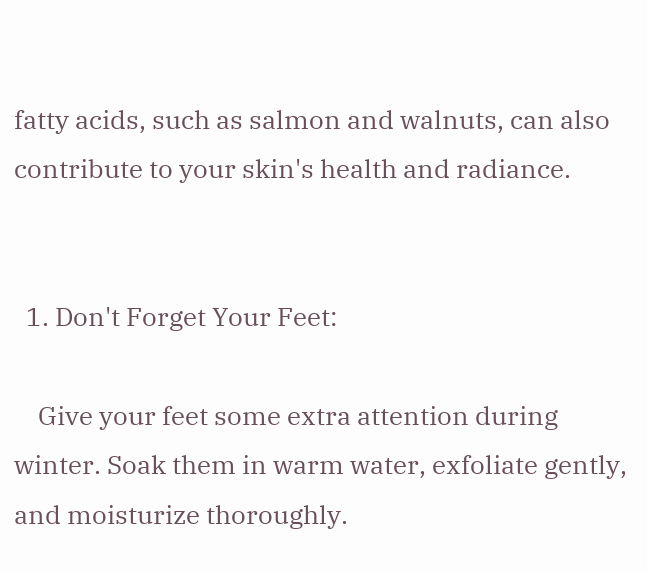fatty acids, such as salmon and walnuts, can also contribute to your skin's health and radiance.


  1. Don't Forget Your Feet:

    Give your feet some extra attention during winter. Soak them in warm water, exfoliate gently, and moisturize thoroughly.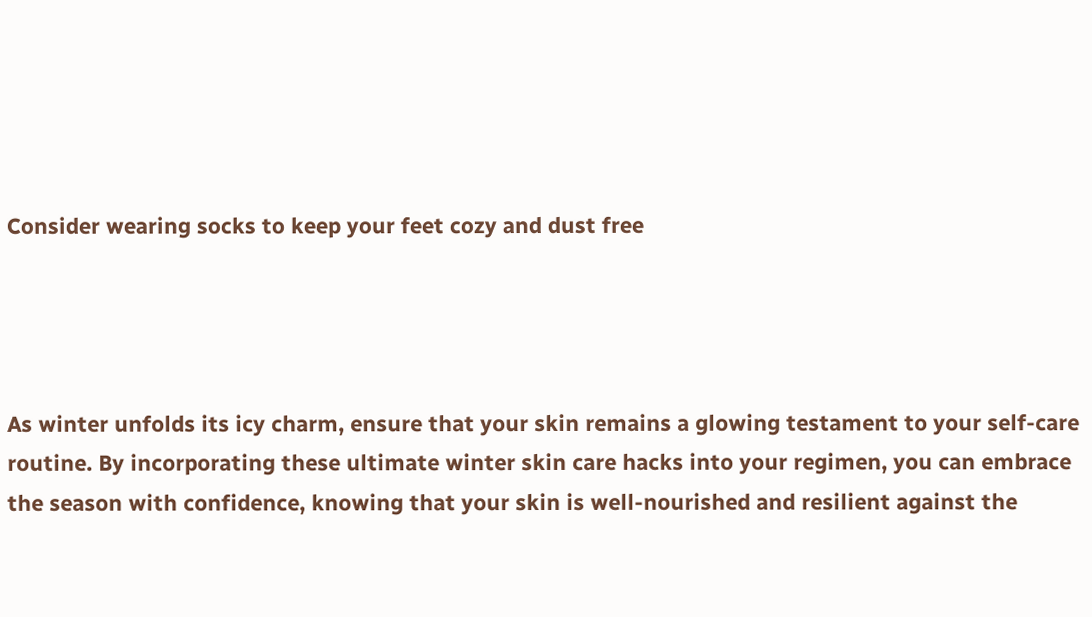Consider wearing socks to keep your feet cozy and dust free




As winter unfolds its icy charm, ensure that your skin remains a glowing testament to your self-care routine. By incorporating these ultimate winter skin care hacks into your regimen, you can embrace the season with confidence, knowing that your skin is well-nourished and resilient against the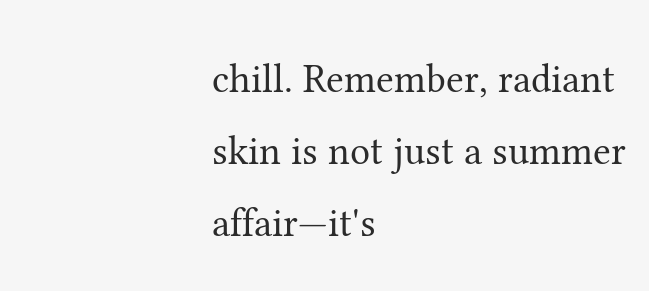chill. Remember, radiant skin is not just a summer affair—it's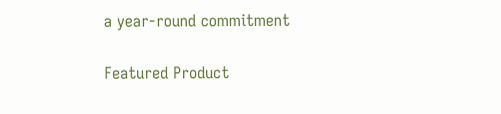a year-round commitment

Featured Product